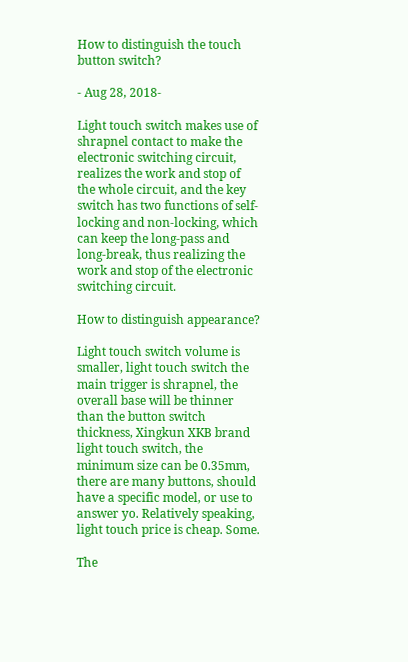How to distinguish the touch button switch?

- Aug 28, 2018-

Light touch switch makes use of shrapnel contact to make the electronic switching circuit, realizes the work and stop of the whole circuit, and the key switch has two functions of self-locking and non-locking, which can keep the long-pass and long-break, thus realizing the work and stop of the electronic switching circuit.

How to distinguish appearance?

Light touch switch volume is smaller, light touch switch the main trigger is shrapnel, the overall base will be thinner than the button switch thickness, Xingkun XKB brand light touch switch, the minimum size can be 0.35mm, there are many buttons, should have a specific model, or use to answer yo. Relatively speaking, light touch price is cheap. Some.

The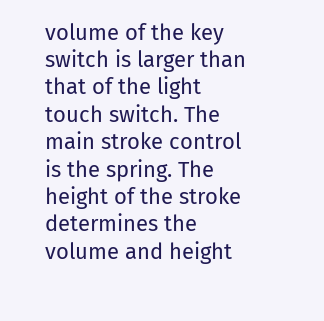volume of the key switch is larger than that of the light touch switch. The main stroke control is the spring. The height of the stroke determines the volume and height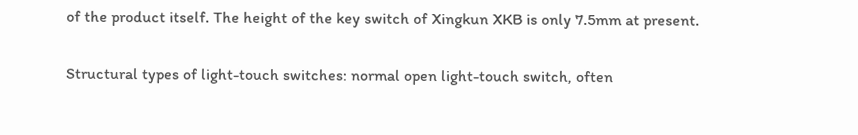of the product itself. The height of the key switch of Xingkun XKB is only 7.5mm at present.

Structural types of light-touch switches: normal open light-touch switch, often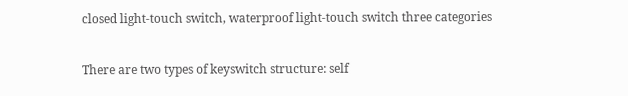closed light-touch switch, waterproof light-touch switch three categories

There are two types of keyswitch structure: self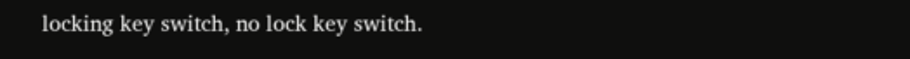locking key switch, no lock key switch.